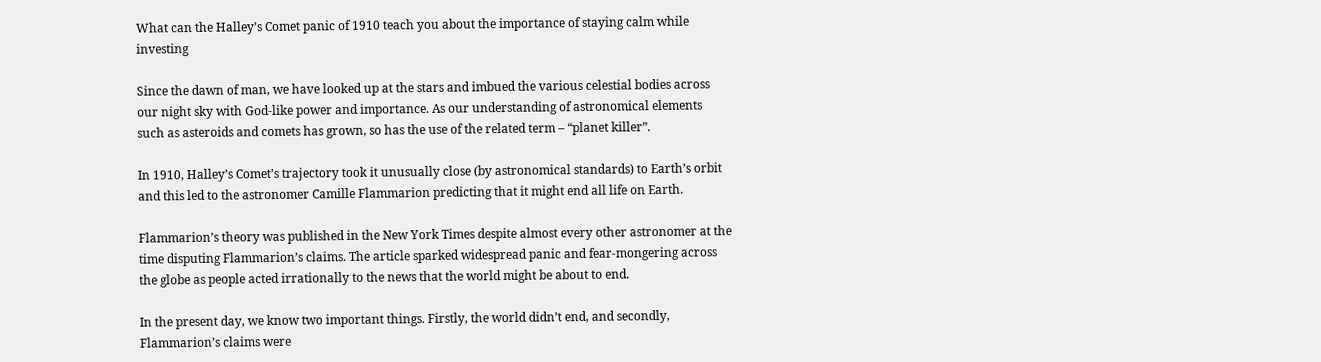What can the Halley’s Comet panic of 1910 teach you about the importance of staying calm while investing

Since the dawn of man, we have looked up at the stars and imbued the various celestial bodies across our night sky with God-like power and importance. As our understanding of astronomical elements such as asteroids and comets has grown, so has the use of the related term – “planet killer”.

In 1910, Halley’s Comet’s trajectory took it unusually close (by astronomical standards) to Earth’s orbit and this led to the astronomer Camille Flammarion predicting that it might end all life on Earth.

Flammarion’s theory was published in the New York Times despite almost every other astronomer at the time disputing Flammarion’s claims. The article sparked widespread panic and fear-mongering across the globe as people acted irrationally to the news that the world might be about to end.

In the present day, we know two important things. Firstly, the world didn’t end, and secondly, Flammarion’s claims were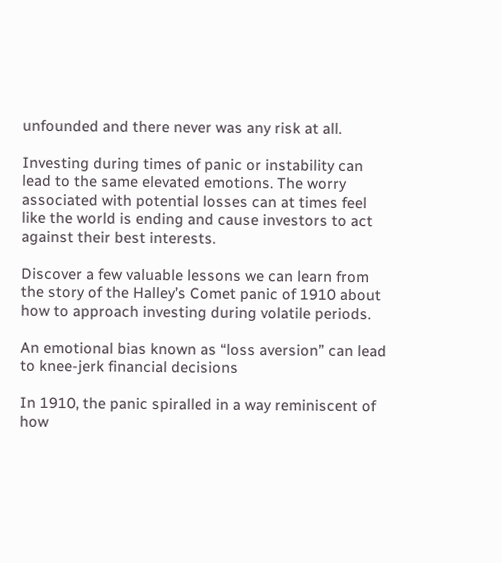unfounded and there never was any risk at all.

Investing during times of panic or instability can lead to the same elevated emotions. The worry associated with potential losses can at times feel like the world is ending and cause investors to act against their best interests.

Discover a few valuable lessons we can learn from the story of the Halley’s Comet panic of 1910 about how to approach investing during volatile periods.

An emotional bias known as “loss aversion” can lead to knee-jerk financial decisions

In 1910, the panic spiralled in a way reminiscent of how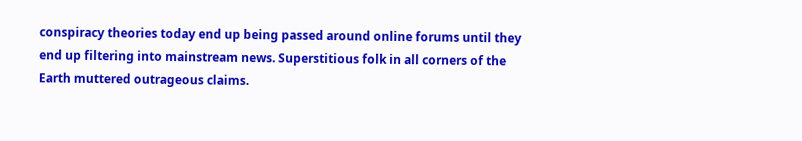conspiracy theories today end up being passed around online forums until they end up filtering into mainstream news. Superstitious folk in all corners of the Earth muttered outrageous claims.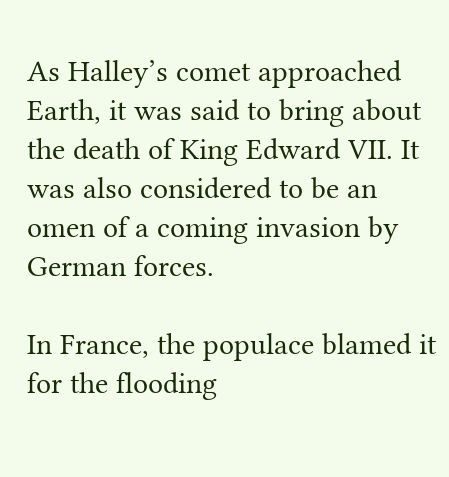As Halley’s comet approached Earth, it was said to bring about the death of King Edward VII. It was also considered to be an omen of a coming invasion by German forces.

In France, the populace blamed it for the flooding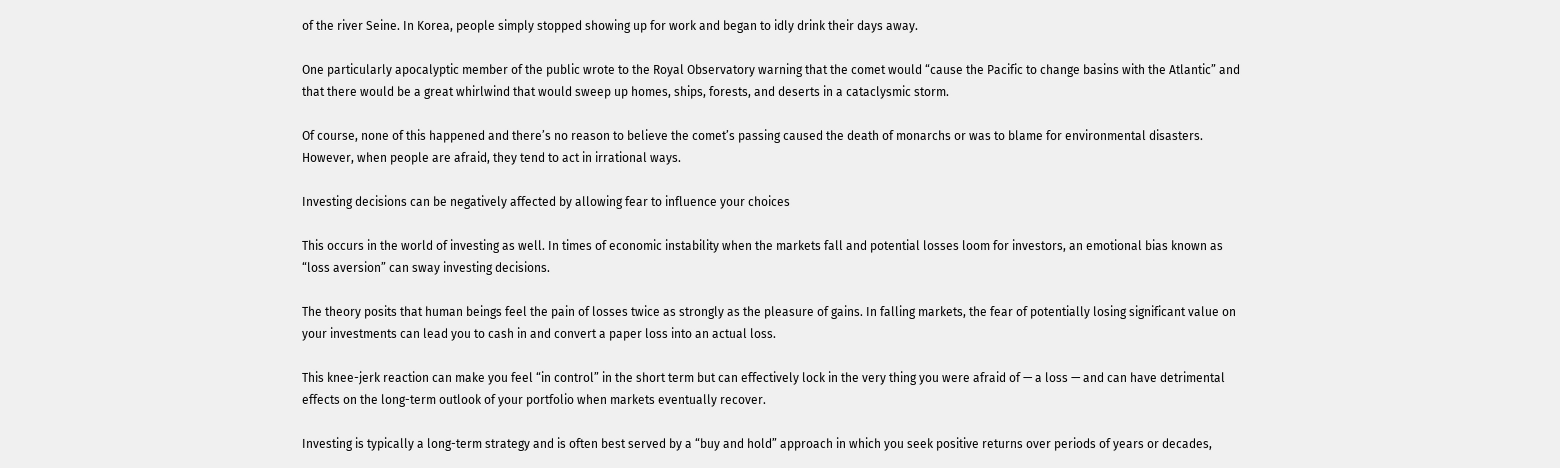of the river Seine. In Korea, people simply stopped showing up for work and began to idly drink their days away.

One particularly apocalyptic member of the public wrote to the Royal Observatory warning that the comet would “cause the Pacific to change basins with the Atlantic” and that there would be a great whirlwind that would sweep up homes, ships, forests, and deserts in a cataclysmic storm.

Of course, none of this happened and there’s no reason to believe the comet’s passing caused the death of monarchs or was to blame for environmental disasters. However, when people are afraid, they tend to act in irrational ways.

Investing decisions can be negatively affected by allowing fear to influence your choices

This occurs in the world of investing as well. In times of economic instability when the markets fall and potential losses loom for investors, an emotional bias known as “loss aversion” can sway investing decisions.

The theory posits that human beings feel the pain of losses twice as strongly as the pleasure of gains. In falling markets, the fear of potentially losing significant value on your investments can lead you to cash in and convert a paper loss into an actual loss.

This knee-jerk reaction can make you feel “in control” in the short term but can effectively lock in the very thing you were afraid of — a loss — and can have detrimental effects on the long-term outlook of your portfolio when markets eventually recover.

Investing is typically a long-term strategy and is often best served by a “buy and hold” approach in which you seek positive returns over periods of years or decades,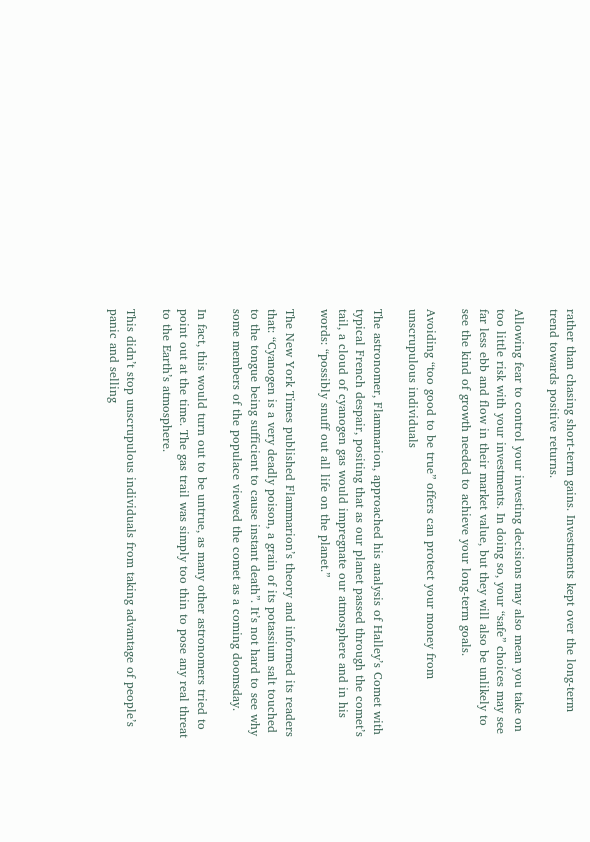rather than chasing short-term gains. Investments kept over the long-term trend towards positive returns.

Allowing fear to control your investing decisions may also mean you take on too little risk with your investments. In doing so, your “safe” choices may see far less ebb and flow in their market value, but they will also be unlikely to see the kind of growth needed to achieve your long-term goals.

Avoiding “too good to be true” offers can protect your money from unscrupulous individuals

The astronomer, Flammarion, approached his analysis of Halley’s Comet with typical French despair, positing that as our planet passed through the comet’s tail, a cloud of cyanogen gas would impregnate our atmosphere and in his words: “possibly snuff out all life on the planet.”

The New York Times published Flammarion’s theory and informed its readers that: “Cyanogen is a very deadly poison, a grain of its potassium salt touched to the tongue being sufficient to cause instant death”. It’s not hard to see why some members of the populace viewed the comet as a coming doomsday.

In fact, this would turn out to be untrue, as many other astronomers tried to point out at the time. The gas trail was simply too thin to pose any real threat to the Earth’s atmosphere.

This didn’t stop unscrupulous individuals from taking advantage of people’s panic and selling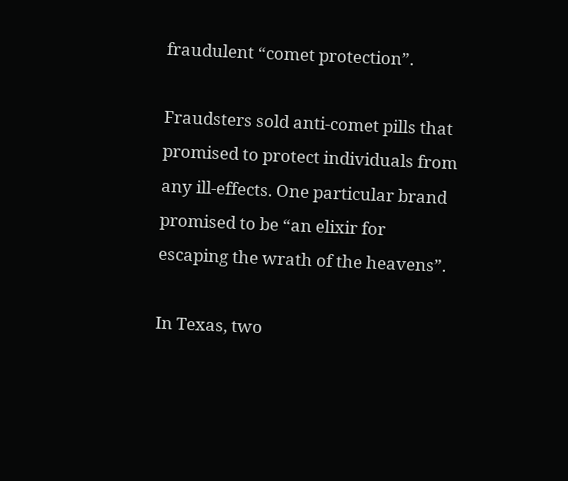fraudulent “comet protection”.

Fraudsters sold anti-comet pills that promised to protect individuals from any ill-effects. One particular brand promised to be “an elixir for escaping the wrath of the heavens”.

In Texas, two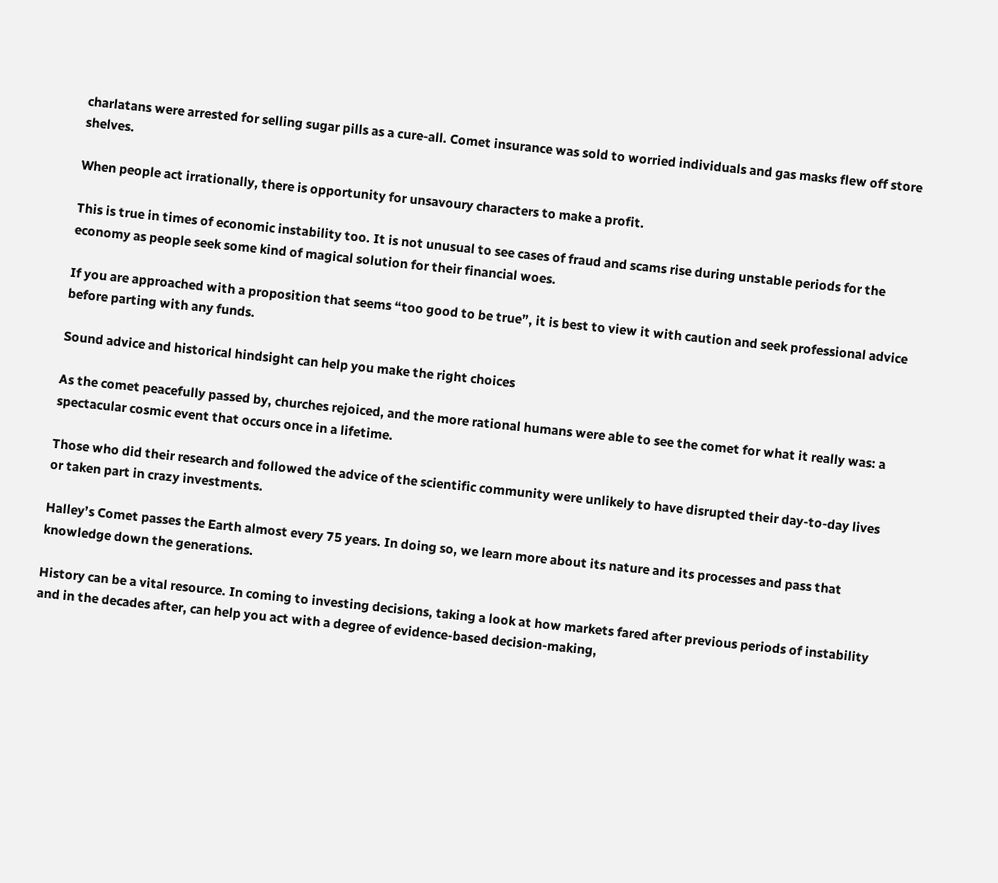charlatans were arrested for selling sugar pills as a cure-all. Comet insurance was sold to worried individuals and gas masks flew off store shelves.

When people act irrationally, there is opportunity for unsavoury characters to make a profit.

This is true in times of economic instability too. It is not unusual to see cases of fraud and scams rise during unstable periods for the economy as people seek some kind of magical solution for their financial woes.

If you are approached with a proposition that seems “too good to be true”, it is best to view it with caution and seek professional advice before parting with any funds.

Sound advice and historical hindsight can help you make the right choices

As the comet peacefully passed by, churches rejoiced, and the more rational humans were able to see the comet for what it really was: a spectacular cosmic event that occurs once in a lifetime.

Those who did their research and followed the advice of the scientific community were unlikely to have disrupted their day-to-day lives or taken part in crazy investments.

Halley’s Comet passes the Earth almost every 75 years. In doing so, we learn more about its nature and its processes and pass that knowledge down the generations.

History can be a vital resource. In coming to investing decisions, taking a look at how markets fared after previous periods of instability and in the decades after, can help you act with a degree of evidence-based decision-making,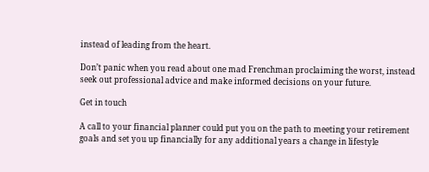instead of leading from the heart.

Don’t panic when you read about one mad Frenchman proclaiming the worst, instead seek out professional advice and make informed decisions on your future.

Get in touch

A call to your financial planner could put you on the path to meeting your retirement goals and set you up financially for any additional years a change in lifestyle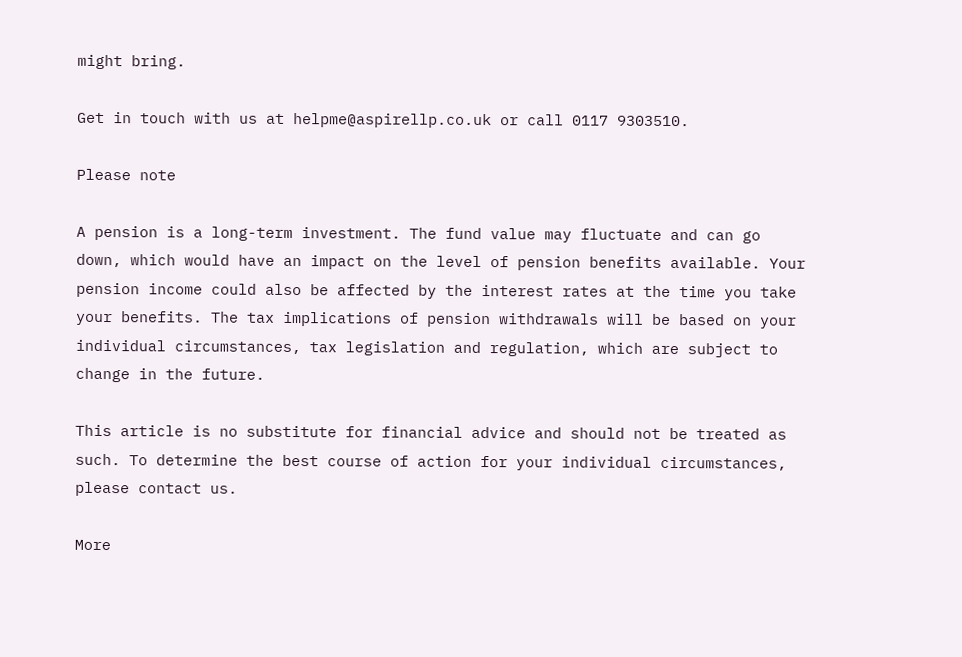might bring.

Get in touch with us at helpme@aspirellp.co.uk or call 0117 9303510.

Please note

A pension is a long-term investment. The fund value may fluctuate and can go down, which would have an impact on the level of pension benefits available. Your pension income could also be affected by the interest rates at the time you take your benefits. The tax implications of pension withdrawals will be based on your individual circumstances, tax legislation and regulation, which are subject to change in the future.

This article is no substitute for financial advice and should not be treated as such. To determine the best course of action for your individual circumstances, please contact us.

More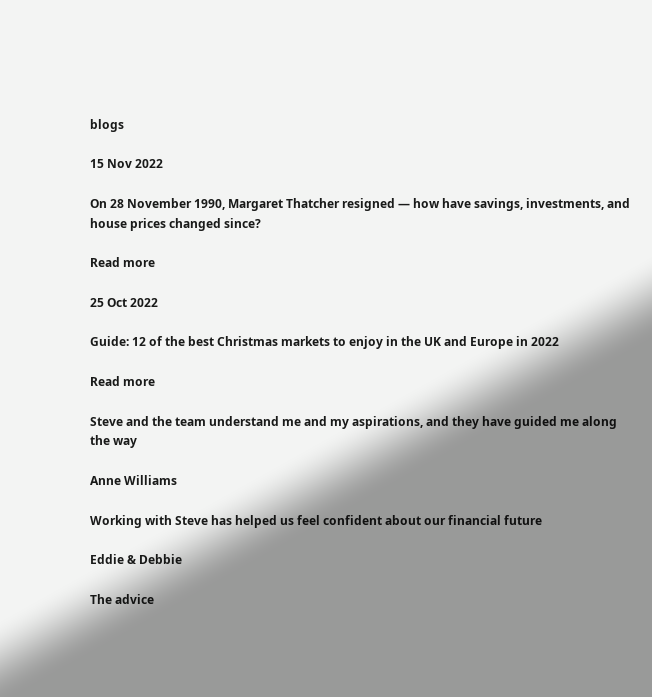blogs

15 Nov 2022

On 28 November 1990, Margaret Thatcher resigned — how have savings, investments, and house prices changed since?

Read more

25 Oct 2022

Guide: 12 of the best Christmas markets to enjoy in the UK and Europe in 2022

Read more

Steve and the team understand me and my aspirations, and they have guided me along the way

Anne Williams

Working with Steve has helped us feel confident about our financial future

Eddie & Debbie

The advice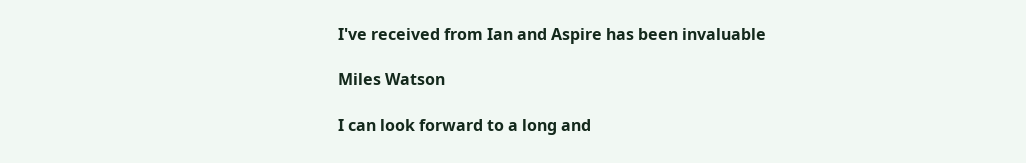I've received from Ian and Aspire has been invaluable

Miles Watson

I can look forward to a long and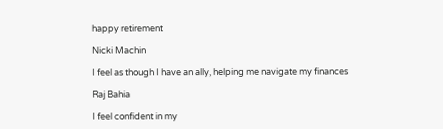happy retirement

Nicki Machin

I feel as though I have an ally, helping me navigate my finances

Raj Bahia

I feel confident in my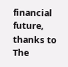financial future, thanks to The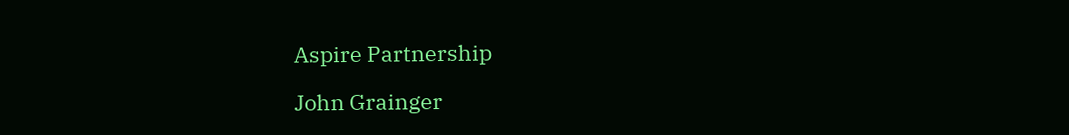Aspire Partnership

John Grainger